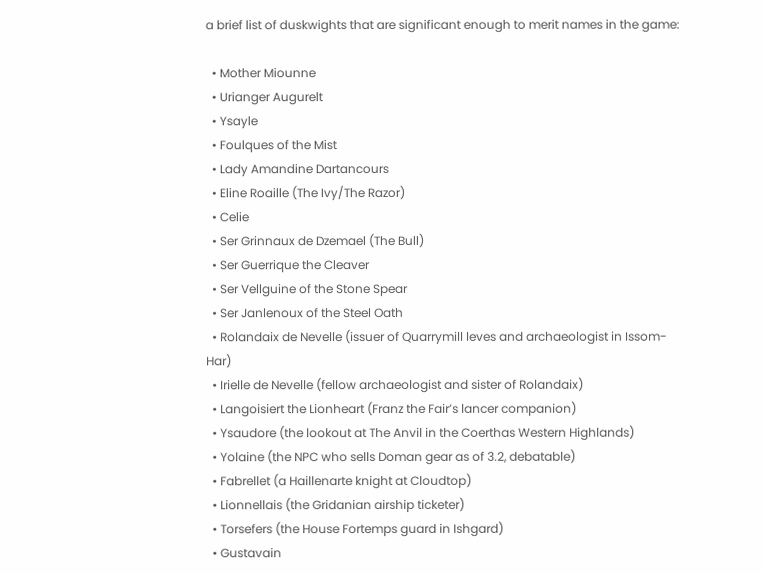a brief list of duskwights that are significant enough to merit names in the game:

  • Mother Miounne
  • Urianger Augurelt
  • Ysayle
  • Foulques of the Mist
  • Lady Amandine Dartancours
  • Eline Roaille (The Ivy/The Razor)
  • Celie
  • Ser Grinnaux de Dzemael (The Bull)
  • Ser Guerrique the Cleaver
  • Ser Vellguine of the Stone Spear
  • Ser Janlenoux of the Steel Oath
  • Rolandaix de Nevelle (issuer of Quarrymill leves and archaeologist in Issom-Har)
  • Irielle de Nevelle (fellow archaeologist and sister of Rolandaix)
  • Langoisiert the Lionheart (Franz the Fair’s lancer companion)
  • Ysaudore (the lookout at The Anvil in the Coerthas Western Highlands)
  • Yolaine (the NPC who sells Doman gear as of 3.2, debatable)
  • Fabrellet (a Haillenarte knight at Cloudtop)
  • Lionnellais (the Gridanian airship ticketer)
  • Torsefers (the House Fortemps guard in Ishgard)
  • Gustavain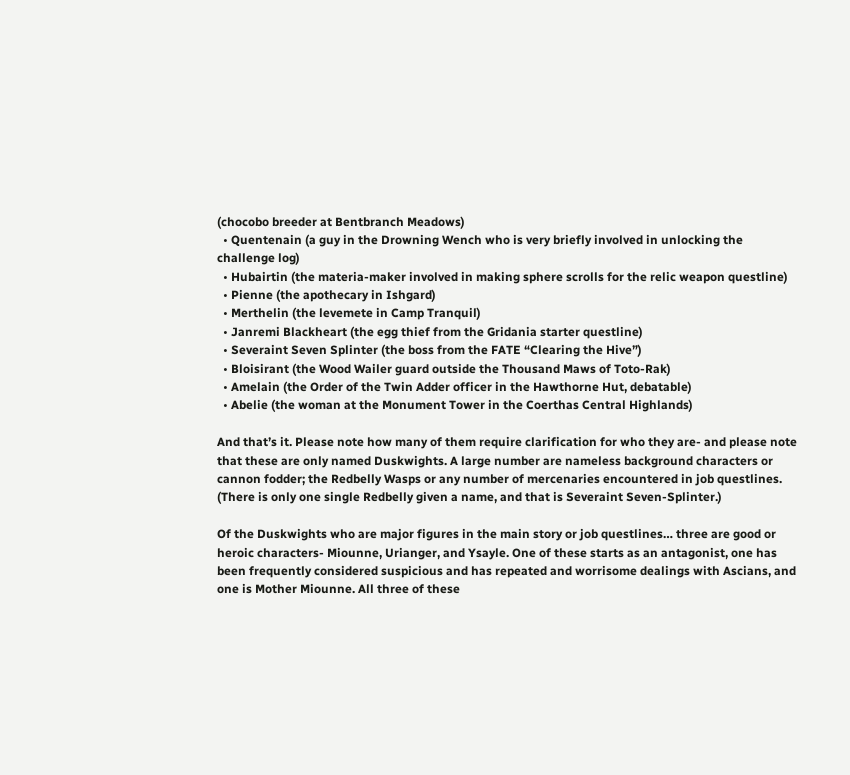(chocobo breeder at Bentbranch Meadows)
  • Quentenain (a guy in the Drowning Wench who is very briefly involved in unlocking the challenge log)
  • Hubairtin (the materia-maker involved in making sphere scrolls for the relic weapon questline)
  • Pienne (the apothecary in Ishgard)
  • Merthelin (the levemete in Camp Tranquil)
  • Janremi Blackheart (the egg thief from the Gridania starter questline)
  • Severaint Seven Splinter (the boss from the FATE “Clearing the Hive”)
  • Bloisirant (the Wood Wailer guard outside the Thousand Maws of Toto-Rak)
  • Amelain (the Order of the Twin Adder officer in the Hawthorne Hut, debatable)
  • Abelie (the woman at the Monument Tower in the Coerthas Central Highlands)

And that’s it. Please note how many of them require clarification for who they are- and please note that these are only named Duskwights. A large number are nameless background characters or cannon fodder; the Redbelly Wasps or any number of mercenaries encountered in job questlines. (There is only one single Redbelly given a name, and that is Severaint Seven-Splinter.)

Of the Duskwights who are major figures in the main story or job questlines… three are good or heroic characters- Miounne, Urianger, and Ysayle. One of these starts as an antagonist, one has been frequently considered suspicious and has repeated and worrisome dealings with Ascians, and one is Mother Miounne. All three of these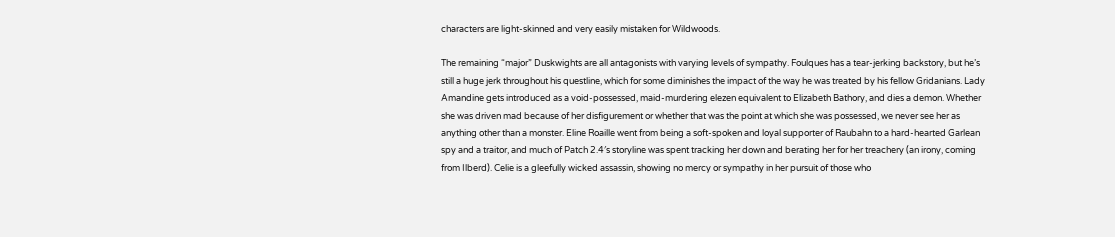characters are light-skinned and very easily mistaken for Wildwoods.

The remaining “major” Duskwights are all antagonists with varying levels of sympathy. Foulques has a tear-jerking backstory, but he’s still a huge jerk throughout his questline, which for some diminishes the impact of the way he was treated by his fellow Gridanians. Lady Amandine gets introduced as a void-possessed, maid-murdering elezen equivalent to Elizabeth Bathory, and dies a demon. Whether she was driven mad because of her disfigurement or whether that was the point at which she was possessed, we never see her as anything other than a monster. Eline Roaille went from being a soft-spoken and loyal supporter of Raubahn to a hard-hearted Garlean spy and a traitor, and much of Patch 2.4′s storyline was spent tracking her down and berating her for her treachery (an irony, coming from Ilberd). Celie is a gleefully wicked assassin, showing no mercy or sympathy in her pursuit of those who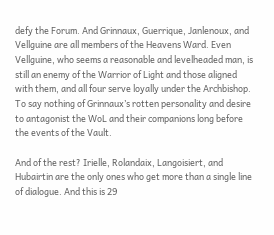defy the Forum. And Grinnaux, Guerrique, Janlenoux, and Vellguine are all members of the Heavens Ward. Even Vellguine, who seems a reasonable and levelheaded man, is still an enemy of the Warrior of Light and those aligned with them, and all four serve loyally under the Archbishop. To say nothing of Grinnaux’s rotten personality and desire to antagonist the WoL and their companions long before the events of the Vault.

And of the rest? Irielle, Rolandaix, Langoisiert, and Hubairtin are the only ones who get more than a single line of dialogue. And this is 29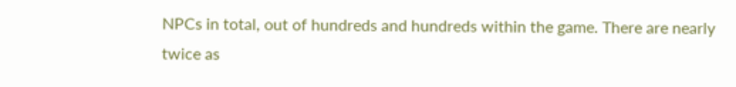NPCs in total, out of hundreds and hundreds within the game. There are nearly twice as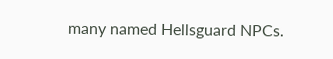many named Hellsguard NPCs.